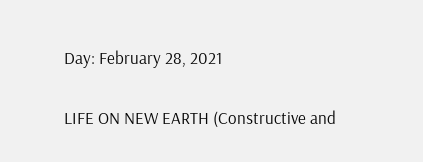Day: February 28, 2021


LIFE ON NEW EARTH (Constructive and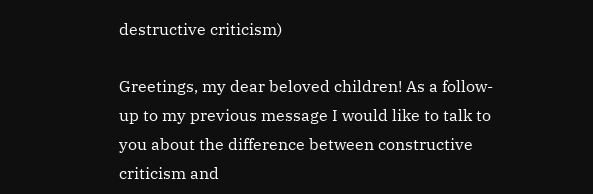destructive criticism)

Greetings, my dear beloved children! As a follow-up to my previous message I would like to talk to you about the difference between constructive criticism and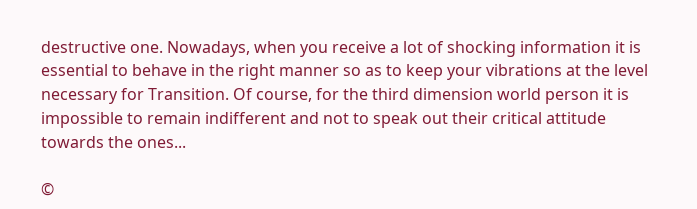destructive one. Nowadays, when you receive a lot of shocking information it is essential to behave in the right manner so as to keep your vibrations at the level necessary for Transition. Of course, for the third dimension world person it is impossible to remain indifferent and not to speak out their critical attitude towards the ones...

©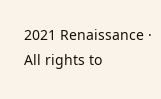2021 Renaissance ·  All rights to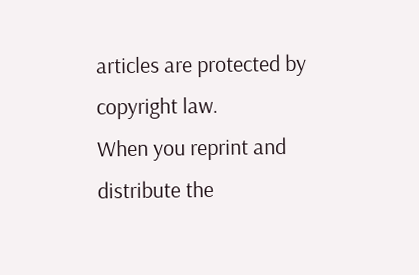articles are protected by copyright law.
When you reprint and distribute the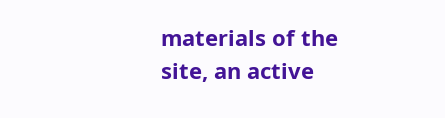materials of the site, an active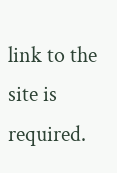link to the site is required.